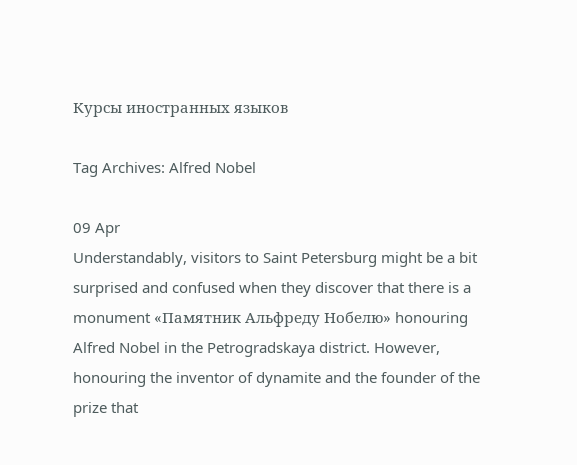Курсы иностранных языков

Tag Archives: Alfred Nobel

09 Apr
Understandably, visitors to Saint Petersburg might be a bit surprised and confused when they discover that there is a monument «Памятник Альфреду Нобелю» honouring Alfred Nobel in the Petrogradskaya district. However, honouring the inventor of dynamite and the founder of the prize that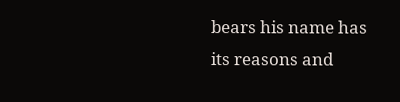bears his name has its reasons and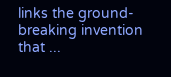links the ground-breaking invention that ...